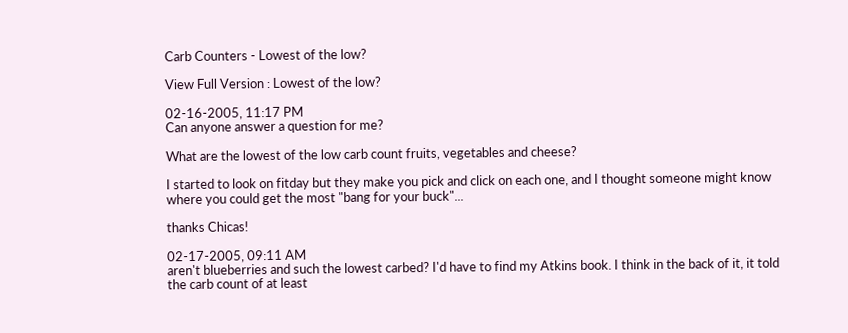Carb Counters - Lowest of the low?

View Full Version : Lowest of the low?

02-16-2005, 11:17 PM
Can anyone answer a question for me?

What are the lowest of the low carb count fruits, vegetables and cheese?

I started to look on fitday but they make you pick and click on each one, and I thought someone might know where you could get the most "bang for your buck"...

thanks Chicas!

02-17-2005, 09:11 AM
aren't blueberries and such the lowest carbed? I'd have to find my Atkins book. I think in the back of it, it told the carb count of at least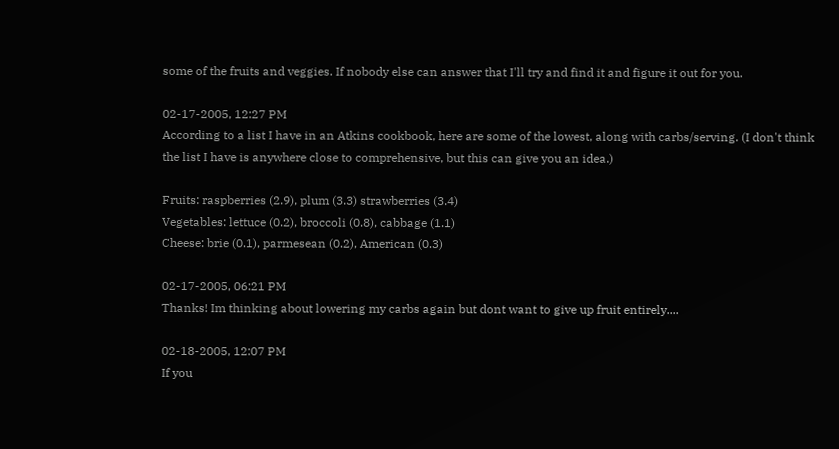some of the fruits and veggies. If nobody else can answer that I'll try and find it and figure it out for you.

02-17-2005, 12:27 PM
According to a list I have in an Atkins cookbook, here are some of the lowest, along with carbs/serving. (I don't think the list I have is anywhere close to comprehensive, but this can give you an idea.)

Fruits: raspberries (2.9), plum (3.3) strawberries (3.4)
Vegetables: lettuce (0.2), broccoli (0.8), cabbage (1.1)
Cheese: brie (0.1), parmesean (0.2), American (0.3)

02-17-2005, 06:21 PM
Thanks! Im thinking about lowering my carbs again but dont want to give up fruit entirely....

02-18-2005, 12:07 PM
If you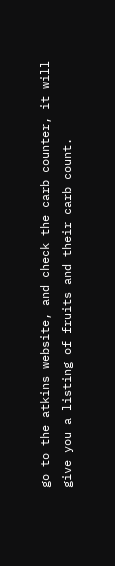go to the atkins website, and check the carb counter, it will give you a listing of fruits and their carb count.